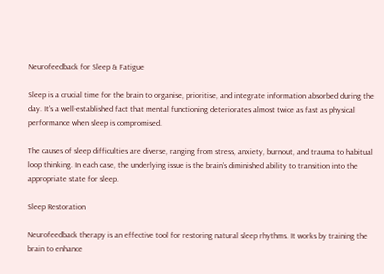Neurofeedback for Sleep & Fatigue

Sleep is a crucial time for the brain to organise, prioritise, and integrate information absorbed during the day. It’s a well-established fact that mental functioning deteriorates almost twice as fast as physical performance when sleep is compromised.

The causes of sleep difficulties are diverse, ranging from stress, anxiety, burnout, and trauma to habitual loop thinking. In each case, the underlying issue is the brain’s diminished ability to transition into the appropriate state for sleep.

Sleep Restoration

Neurofeedback therapy is an effective tool for restoring natural sleep rhythms. It works by training the brain to enhance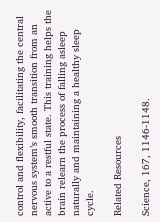control and flexibility, facilitating the central nervous system’s smooth transition from an active to a restful state. This training helps the brain relearn the process of falling asleep naturally and maintaining a healthy sleep cycle.

Related Resources

Science, 167, 1146-1148.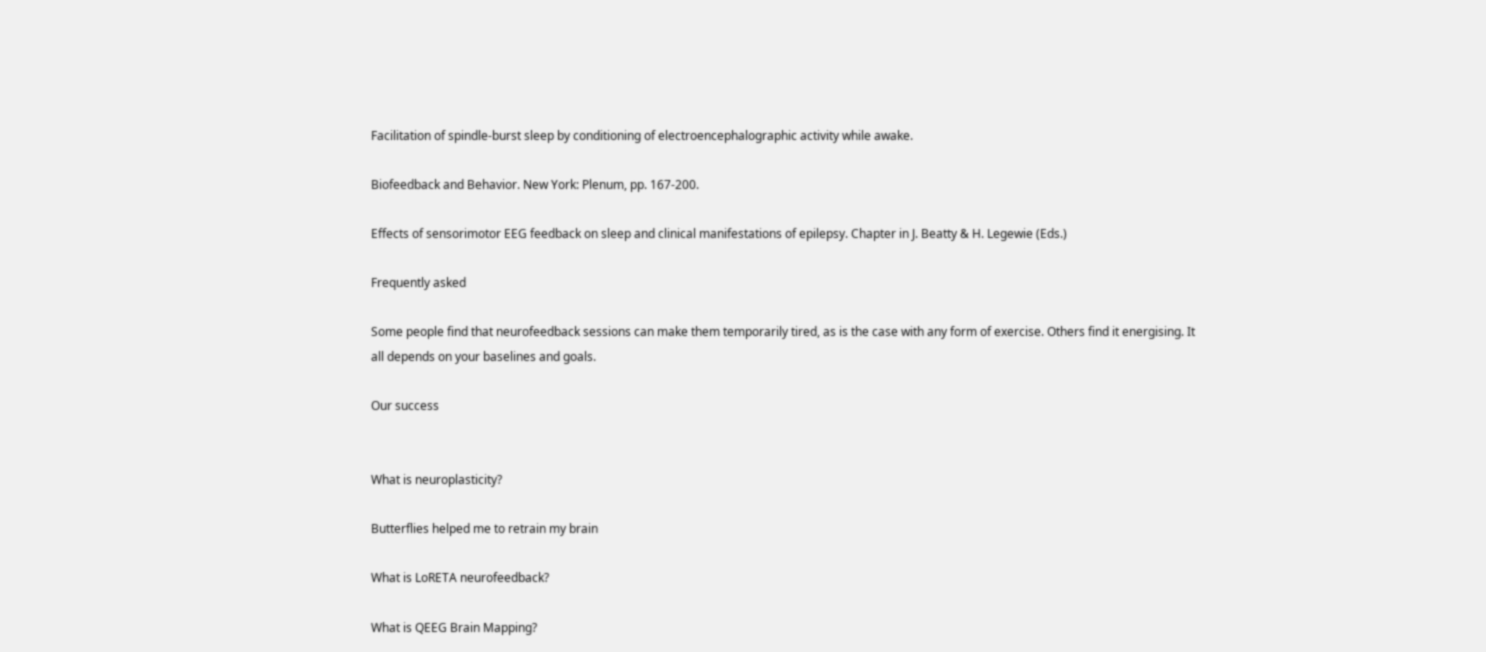Facilitation of spindle-burst sleep by conditioning of electroencephalographic activity while awake.

Biofeedback and Behavior. New York: Plenum, pp. 167-200.

Effects of sensorimotor EEG feedback on sleep and clinical manifestations of epilepsy. Chapter in J. Beatty & H. Legewie (Eds.)

Frequently asked

Some people find that neurofeedback sessions can make them temporarily tired, as is the case with any form of exercise. Others find it energising. It all depends on your baselines and goals.

Our success


What is neuroplasticity?

Butterflies helped me to retrain my brain

What is LoRETA neurofeedback?

What is QEEG Brain Mapping?